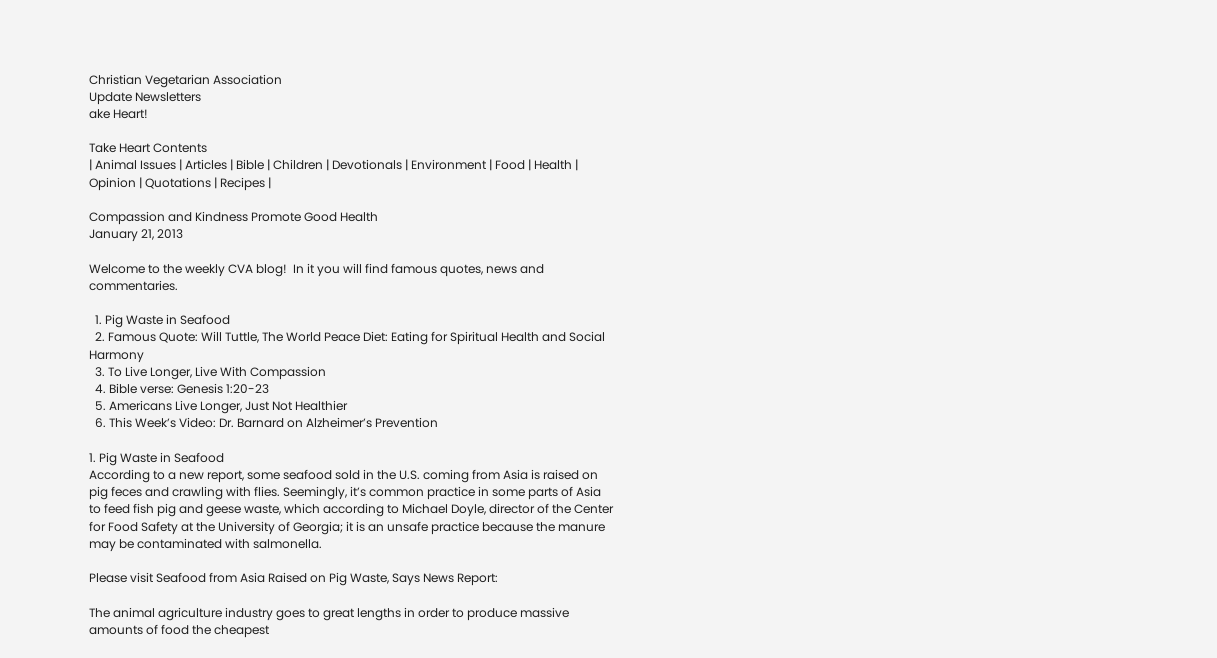Christian Vegetarian Association
Update Newsletters
ake Heart!

Take Heart Contents
| Animal Issues | Articles | Bible | Children | Devotionals | Environment | Food | Health | Opinion | Quotations | Recipes |

Compassion and Kindness Promote Good Health
January 21, 2013

Welcome to the weekly CVA blog!  In it you will find famous quotes, news and commentaries.

  1. Pig Waste in Seafood
  2. Famous Quote: Will Tuttle, The World Peace Diet: Eating for Spiritual Health and Social Harmony
  3. To Live Longer, Live With Compassion
  4. Bible verse: Genesis 1:20-23
  5. Americans Live Longer, Just Not Healthier
  6. This Week’s Video: Dr. Barnard on Alzheimer’s Prevention

1. Pig Waste in Seafood
According to a new report, some seafood sold in the U.S. coming from Asia is raised on pig feces and crawling with flies. Seemingly, it’s common practice in some parts of Asia to feed fish pig and geese waste, which according to Michael Doyle, director of the Center for Food Safety at the University of Georgia; it is an unsafe practice because the manure may be contaminated with salmonella.

Please visit Seafood from Asia Raised on Pig Waste, Says News Report:

The animal agriculture industry goes to great lengths in order to produce massive amounts of food the cheapest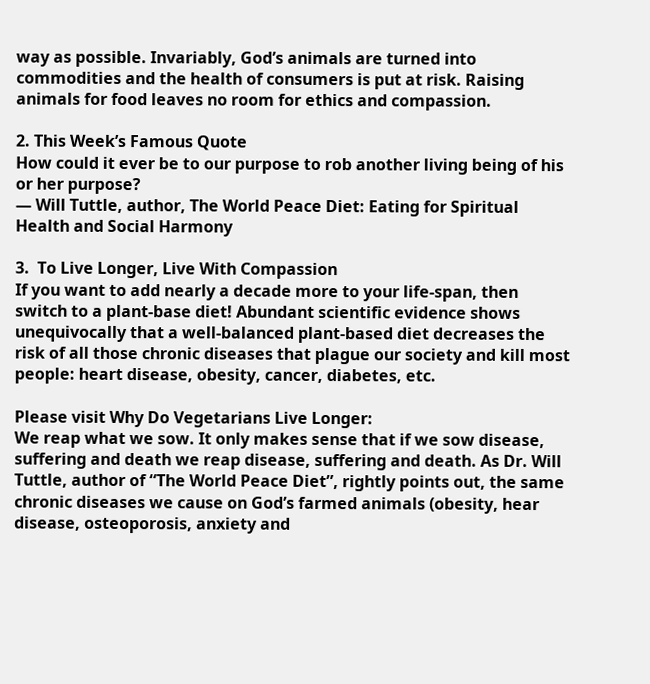way as possible. Invariably, God’s animals are turned into commodities and the health of consumers is put at risk. Raising animals for food leaves no room for ethics and compassion.

2. This Week’s Famous Quote
How could it ever be to our purpose to rob another living being of his or her purpose?
― Will Tuttle, author, The World Peace Diet: Eating for Spiritual Health and Social Harmony

3.  To Live Longer, Live With Compassion
If you want to add nearly a decade more to your life-span, then switch to a plant-base diet! Abundant scientific evidence shows unequivocally that a well-balanced plant-based diet decreases the risk of all those chronic diseases that plague our society and kill most people: heart disease, obesity, cancer, diabetes, etc.

Please visit Why Do Vegetarians Live Longer:
We reap what we sow. It only makes sense that if we sow disease, suffering and death we reap disease, suffering and death. As Dr. Will Tuttle, author of “The World Peace Diet”, rightly points out, the same chronic diseases we cause on God’s farmed animals (obesity, hear disease, osteoporosis, anxiety and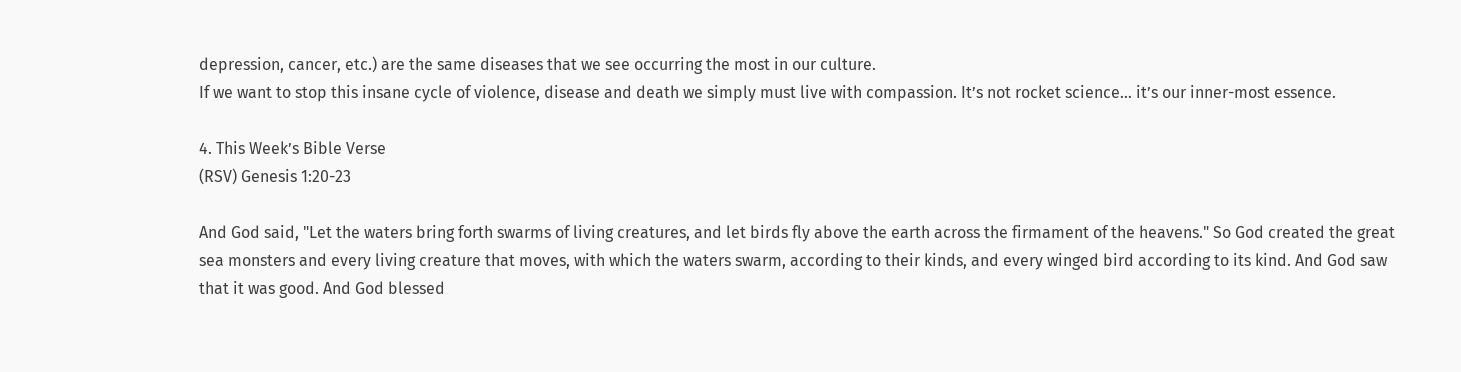depression, cancer, etc.) are the same diseases that we see occurring the most in our culture.
If we want to stop this insane cycle of violence, disease and death we simply must live with compassion. It’s not rocket science… it’s our inner-most essence.

4. This Week’s Bible Verse
(RSV) Genesis 1:20-23

And God said, "Let the waters bring forth swarms of living creatures, and let birds fly above the earth across the firmament of the heavens." So God created the great sea monsters and every living creature that moves, with which the waters swarm, according to their kinds, and every winged bird according to its kind. And God saw that it was good. And God blessed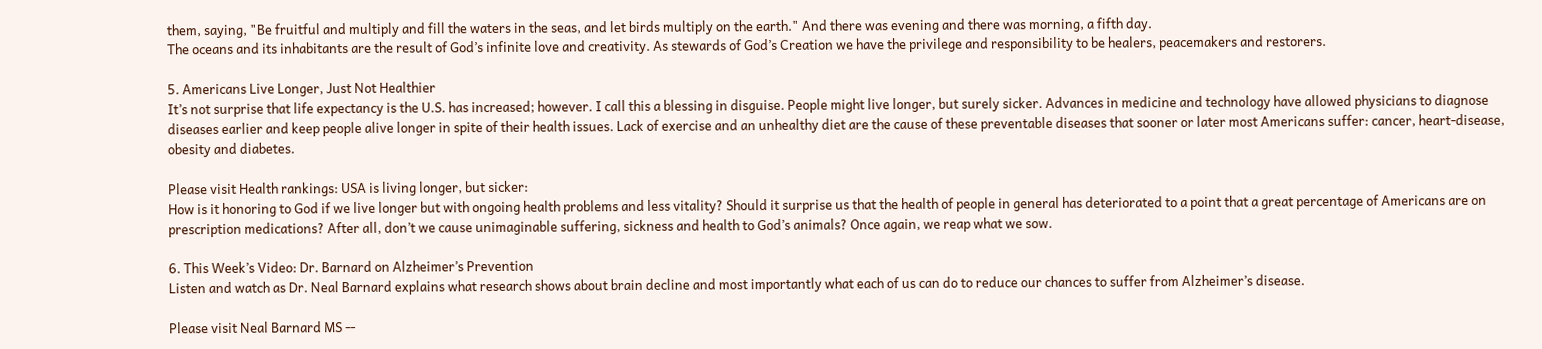them, saying, "Be fruitful and multiply and fill the waters in the seas, and let birds multiply on the earth." And there was evening and there was morning, a fifth day.
The oceans and its inhabitants are the result of God’s infinite love and creativity. As stewards of God’s Creation we have the privilege and responsibility to be healers, peacemakers and restorers.

5. Americans Live Longer, Just Not Healthier
It’s not surprise that life expectancy is the U.S. has increased; however. I call this a blessing in disguise. People might live longer, but surely sicker. Advances in medicine and technology have allowed physicians to diagnose diseases earlier and keep people alive longer in spite of their health issues. Lack of exercise and an unhealthy diet are the cause of these preventable diseases that sooner or later most Americans suffer: cancer, heart-disease, obesity and diabetes.

Please visit Health rankings: USA is living longer, but sicker:
How is it honoring to God if we live longer but with ongoing health problems and less vitality? Should it surprise us that the health of people in general has deteriorated to a point that a great percentage of Americans are on prescription medications? After all, don’t we cause unimaginable suffering, sickness and health to God’s animals? Once again, we reap what we sow.

6. This Week’s Video: Dr. Barnard on Alzheimer’s Prevention
Listen and watch as Dr. Neal Barnard explains what research shows about brain decline and most importantly what each of us can do to reduce our chances to suffer from Alzheimer’s disease.

Please visit Neal Barnard MS --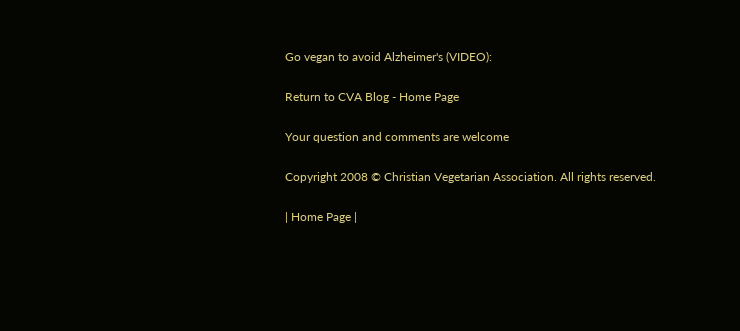Go vegan to avoid Alzheimer's (VIDEO):

Return to CVA Blog - Home Page

Your question and comments are welcome

Copyright 2008 © Christian Vegetarian Association. All rights reserved.

| Home Page |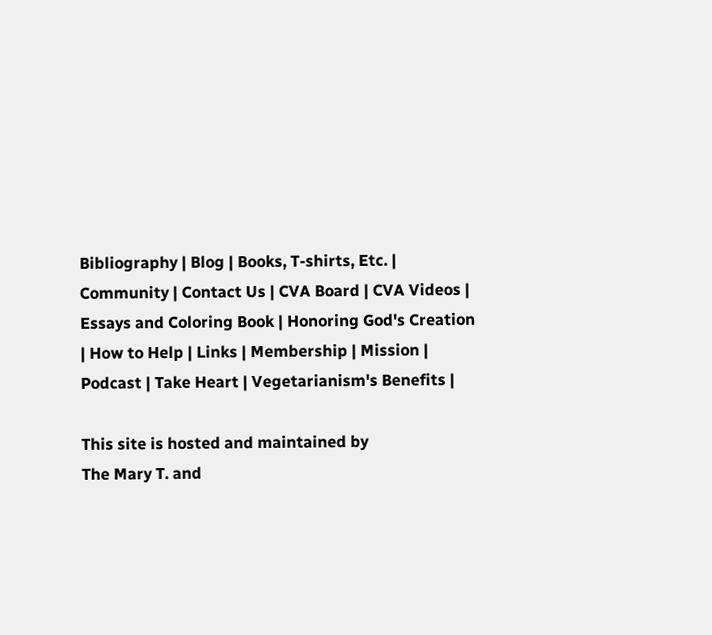Bibliography | Blog | Books, T-shirts, Etc. | Community | Contact Us | CVA Board | CVA Videos | Essays and Coloring Book | Honoring God's Creation | How to Help | Links | Membership | Mission | Podcast | Take Heart | Vegetarianism's Benefits |

This site is hosted and maintained by
The Mary T. and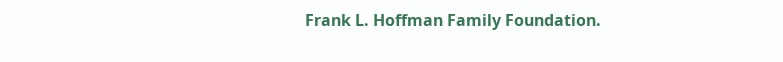Frank L. Hoffman Family Foundation.